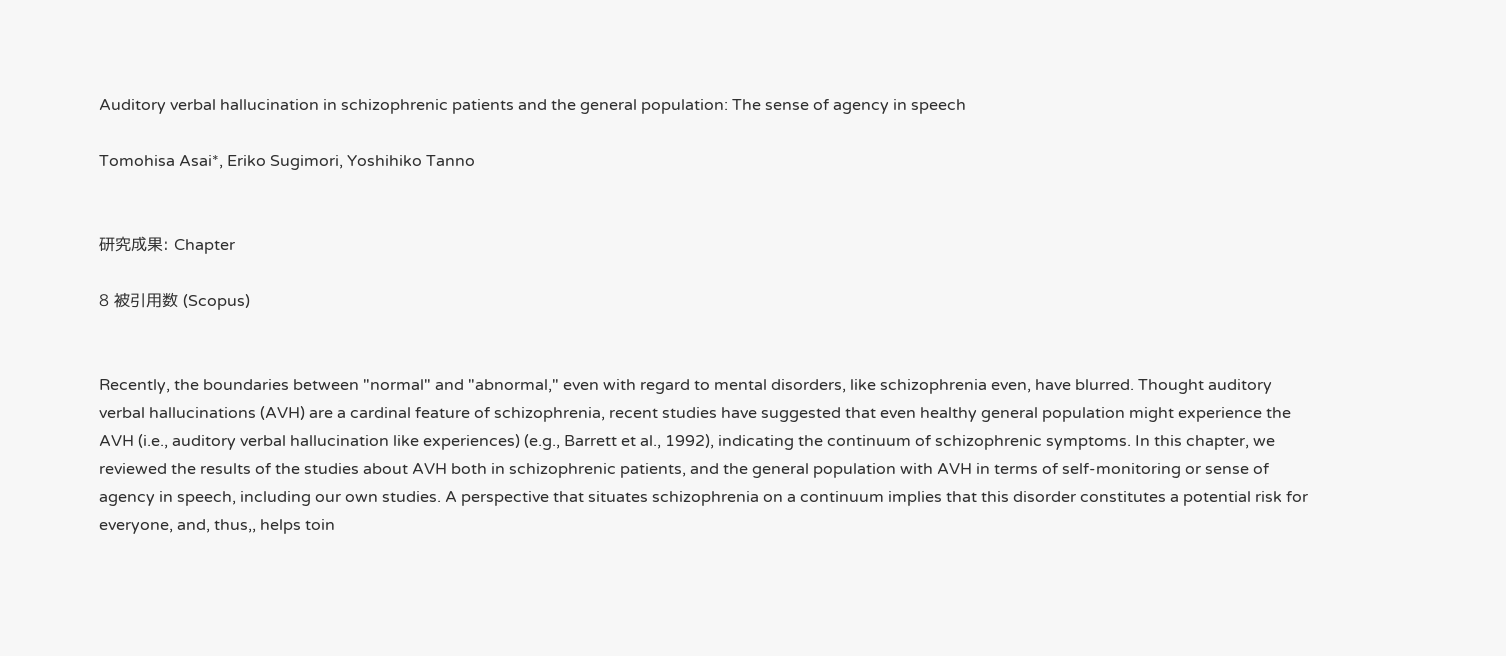Auditory verbal hallucination in schizophrenic patients and the general population: The sense of agency in speech

Tomohisa Asai*, Eriko Sugimori, Yoshihiko Tanno


研究成果: Chapter

8 被引用数 (Scopus)


Recently, the boundaries between "normal" and "abnormal," even with regard to mental disorders, like schizophrenia even, have blurred. Thought auditory verbal hallucinations (AVH) are a cardinal feature of schizophrenia, recent studies have suggested that even healthy general population might experience the AVH (i.e., auditory verbal hallucination like experiences) (e.g., Barrett et al., 1992), indicating the continuum of schizophrenic symptoms. In this chapter, we reviewed the results of the studies about AVH both in schizophrenic patients, and the general population with AVH in terms of self-monitoring or sense of agency in speech, including our own studies. A perspective that situates schizophrenia on a continuum implies that this disorder constitutes a potential risk for everyone, and, thus,, helps toin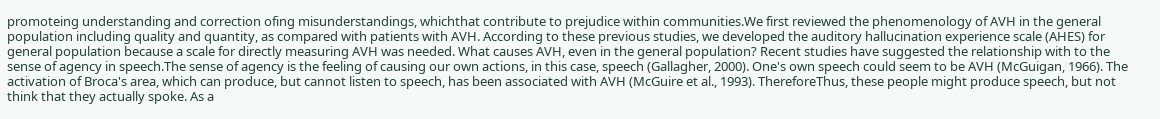promoteing understanding and correction ofing misunderstandings, whichthat contribute to prejudice within communities.We first reviewed the phenomenology of AVH in the general population including quality and quantity, as compared with patients with AVH. According to these previous studies, we developed the auditory hallucination experience scale (AHES) for general population because a scale for directly measuring AVH was needed. What causes AVH, even in the general population? Recent studies have suggested the relationship with to the sense of agency in speech.The sense of agency is the feeling of causing our own actions, in this case, speech (Gallagher, 2000). One's own speech could seem to be AVH (McGuigan, 1966). The activation of Broca's area, which can produce, but cannot listen to speech, has been associated with AVH (McGuire et al., 1993). ThereforeThus, these people might produce speech, but not think that they actually spoke. As a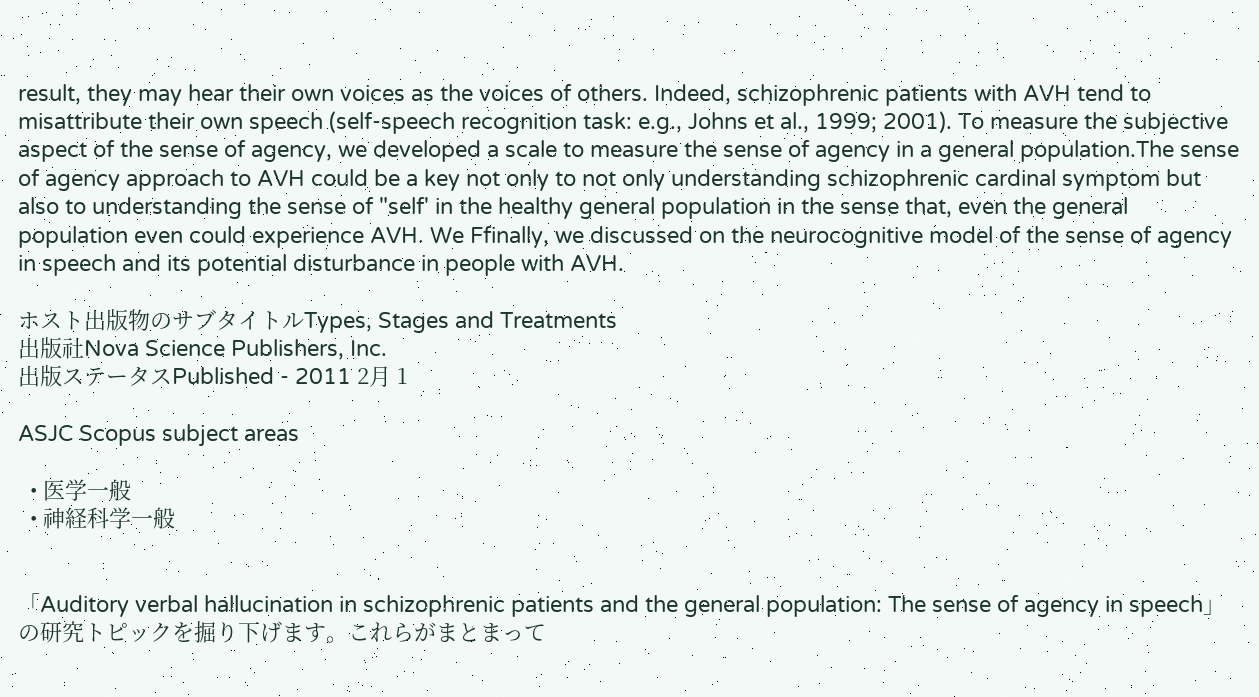result, they may hear their own voices as the voices of others. Indeed, schizophrenic patients with AVH tend to misattribute their own speech (self-speech recognition task: e.g., Johns et al., 1999; 2001). To measure the subjective aspect of the sense of agency, we developed a scale to measure the sense of agency in a general population.The sense of agency approach to AVH could be a key not only to not only understanding schizophrenic cardinal symptom but also to understanding the sense of "self' in the healthy general population in the sense that, even the general population even could experience AVH. We Ffinally, we discussed on the neurocognitive model of the sense of agency in speech and its potential disturbance in people with AVH.

ホスト出版物のサブタイトルTypes, Stages and Treatments
出版社Nova Science Publishers, Inc.
出版ステータスPublished - 2011 2月 1

ASJC Scopus subject areas

  • 医学一般
  • 神経科学一般


「Auditory verbal hallucination in schizophrenic patients and the general population: The sense of agency in speech」の研究トピックを掘り下げます。これらがまとまって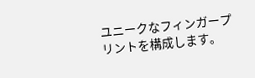ユニークなフィンガープリントを構成します。